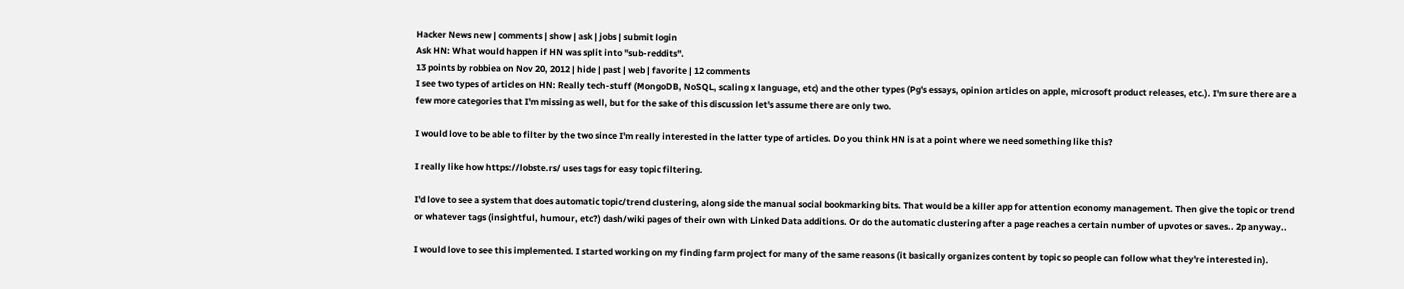Hacker News new | comments | show | ask | jobs | submit login
Ask HN: What would happen if HN was split into "sub-reddits".
13 points by robbiea on Nov 20, 2012 | hide | past | web | favorite | 12 comments
I see two types of articles on HN: Really tech-stuff (MongoDB, NoSQL, scaling x language, etc) and the other types (Pg's essays, opinion articles on apple, microsoft product releases, etc.). I'm sure there are a few more categories that I'm missing as well, but for the sake of this discussion let's assume there are only two.

I would love to be able to filter by the two since I'm really interested in the latter type of articles. Do you think HN is at a point where we need something like this?

I really like how https://lobste.rs/ uses tags for easy topic filtering.

I'd love to see a system that does automatic topic/trend clustering, along side the manual social bookmarking bits. That would be a killer app for attention economy management. Then give the topic or trend or whatever tags (insightful, humour, etc?) dash/wiki pages of their own with Linked Data additions. Or do the automatic clustering after a page reaches a certain number of upvotes or saves.. 2p anyway..

I would love to see this implemented. I started working on my finding farm project for many of the same reasons (it basically organizes content by topic so people can follow what they're interested in).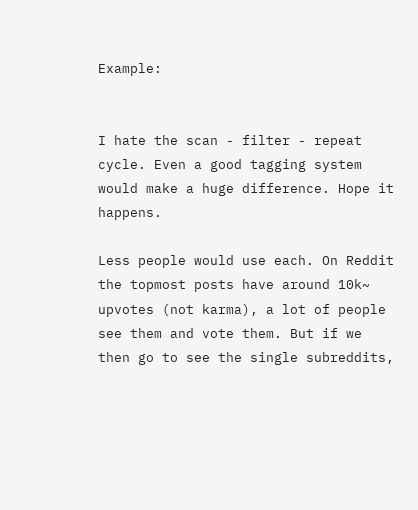Example:


I hate the scan - filter - repeat cycle. Even a good tagging system would make a huge difference. Hope it happens.

Less people would use each. On Reddit the topmost posts have around 10k~ upvotes (not karma), a lot of people see them and vote them. But if we then go to see the single subreddits,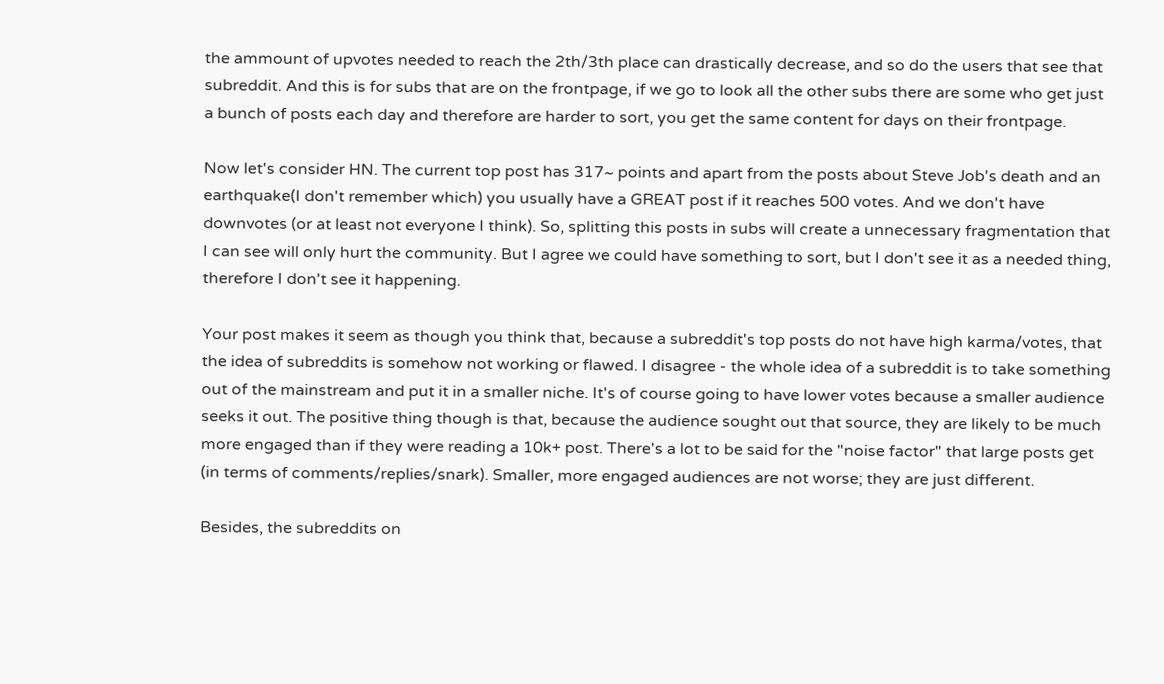the ammount of upvotes needed to reach the 2th/3th place can drastically decrease, and so do the users that see that subreddit. And this is for subs that are on the frontpage, if we go to look all the other subs there are some who get just a bunch of posts each day and therefore are harder to sort, you get the same content for days on their frontpage.

Now let's consider HN. The current top post has 317~ points and apart from the posts about Steve Job's death and an earthquake(I don't remember which) you usually have a GREAT post if it reaches 500 votes. And we don't have downvotes (or at least not everyone I think). So, splitting this posts in subs will create a unnecessary fragmentation that I can see will only hurt the community. But I agree we could have something to sort, but I don't see it as a needed thing, therefore I don't see it happening.

Your post makes it seem as though you think that, because a subreddit's top posts do not have high karma/votes, that the idea of subreddits is somehow not working or flawed. I disagree - the whole idea of a subreddit is to take something out of the mainstream and put it in a smaller niche. It's of course going to have lower votes because a smaller audience seeks it out. The positive thing though is that, because the audience sought out that source, they are likely to be much more engaged than if they were reading a 10k+ post. There's a lot to be said for the "noise factor" that large posts get (in terms of comments/replies/snark). Smaller, more engaged audiences are not worse; they are just different.

Besides, the subreddits on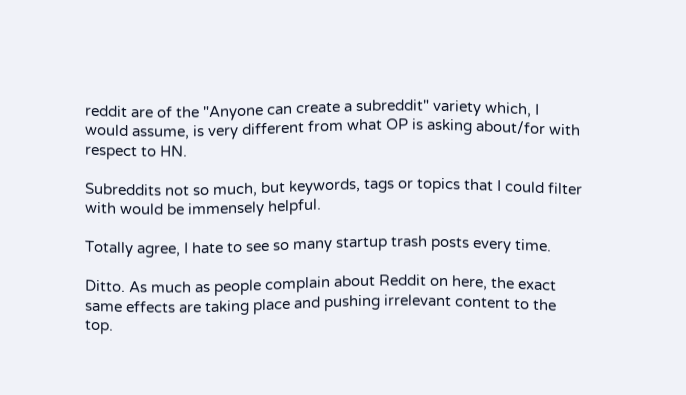reddit are of the "Anyone can create a subreddit" variety which, I would assume, is very different from what OP is asking about/for with respect to HN.

Subreddits not so much, but keywords, tags or topics that I could filter with would be immensely helpful.

Totally agree, I hate to see so many startup trash posts every time.

Ditto. As much as people complain about Reddit on here, the exact same effects are taking place and pushing irrelevant content to the top.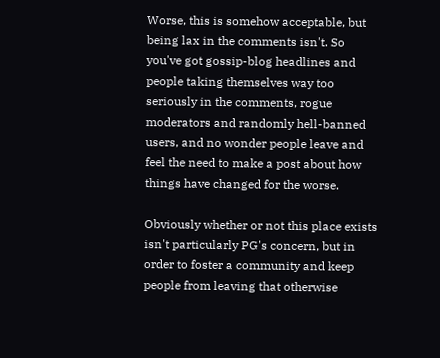Worse, this is somehow acceptable, but being lax in the comments isn't. So you've got gossip-blog headlines and people taking themselves way too seriously in the comments, rogue moderators and randomly hell-banned users, and no wonder people leave and feel the need to make a post about how things have changed for the worse.

Obviously whether or not this place exists isn't particularly PG's concern, but in order to foster a community and keep people from leaving that otherwise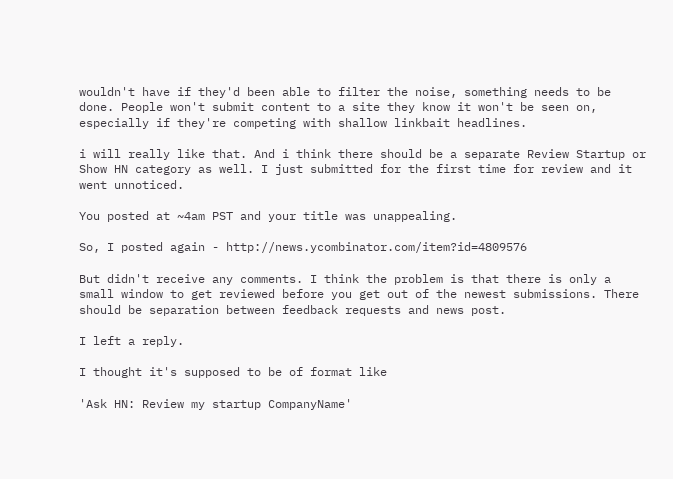wouldn't have if they'd been able to filter the noise, something needs to be done. People won't submit content to a site they know it won't be seen on, especially if they're competing with shallow linkbait headlines.

i will really like that. And i think there should be a separate Review Startup or Show HN category as well. I just submitted for the first time for review and it went unnoticed.

You posted at ~4am PST and your title was unappealing.

So, I posted again - http://news.ycombinator.com/item?id=4809576

But didn't receive any comments. I think the problem is that there is only a small window to get reviewed before you get out of the newest submissions. There should be separation between feedback requests and news post.

I left a reply.

I thought it's supposed to be of format like

'Ask HN: Review my startup CompanyName'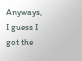Anyways, I guess I got the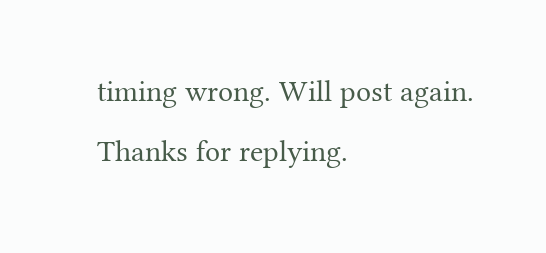timing wrong. Will post again. Thanks for replying.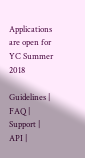Applications are open for YC Summer 2018

Guidelines | FAQ | Support | API |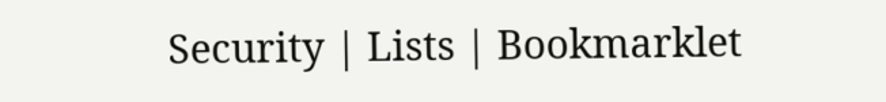Security | Lists | Bookmarklet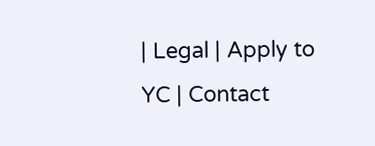| Legal | Apply to YC | Contact